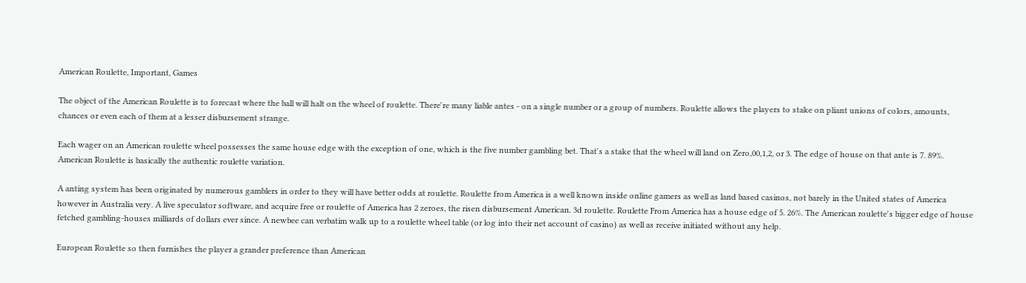American Roulette, Important, Games

The object of the American Roulette is to forecast where the ball will halt on the wheel of roulette. There're many liable antes - on a single number or a group of numbers. Roulette allows the players to stake on pliant unions of colors, amounts, chances or even each of them at a lesser disbursement strange.

Each wager on an American roulette wheel possesses the same house edge with the exception of one, which is the five number gambling bet. That's a stake that the wheel will land on Zero,00,1,2, or 3. The edge of house on that ante is 7. 89%. American Roulette is basically the authentic roulette variation.

A anting system has been originated by numerous gamblers in order to they will have better odds at roulette. Roulette from America is a well known inside online gamers as well as land based casinos, not barely in the United states of America however in Australia very. A live speculator software, and acquire free or roulette of America has 2 zeroes, the risen disbursement American. 3d roulette. Roulette From America has a house edge of 5. 26%. The American roulette's bigger edge of house fetched gambling-houses milliards of dollars ever since. A newbee can verbatim walk up to a roulette wheel table (or log into their net account of casino) as well as receive initiated without any help.

European Roulette so then furnishes the player a grander preference than American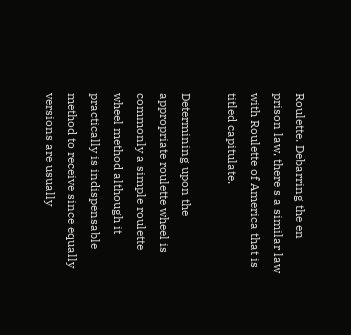Roulette. Debarring the en prison law, there s a similar law with Roulette of America that is titled capitulate.

Determining upon the appropriate roulette wheel is commonly a simple roulette wheel method although it practically is indispensable method to receive since equally versions are usually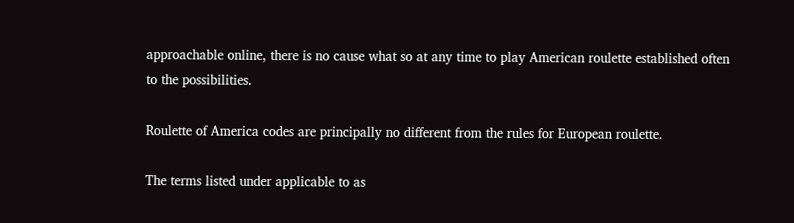approachable online, there is no cause what so at any time to play American roulette established often to the possibilities.

Roulette of America codes are principally no different from the rules for European roulette.

The terms listed under applicable to as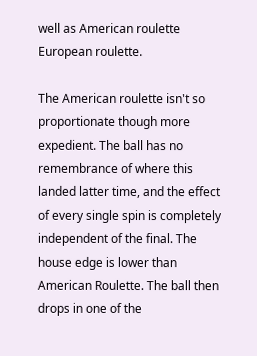well as American roulette European roulette.

The American roulette isn't so proportionate though more expedient. The ball has no remembrance of where this landed latter time, and the effect of every single spin is completely independent of the final. The house edge is lower than American Roulette. The ball then drops in one of the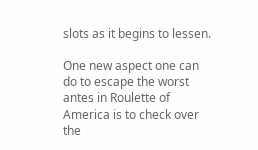slots as it begins to lessen.

One new aspect one can do to escape the worst antes in Roulette of America is to check over the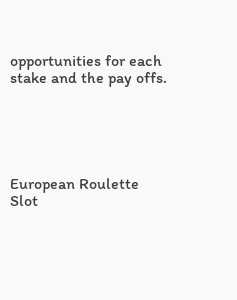opportunities for each stake and the pay offs.





European Roulette
Slot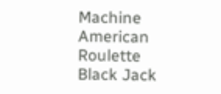Machine
American Roulette
Black Jack